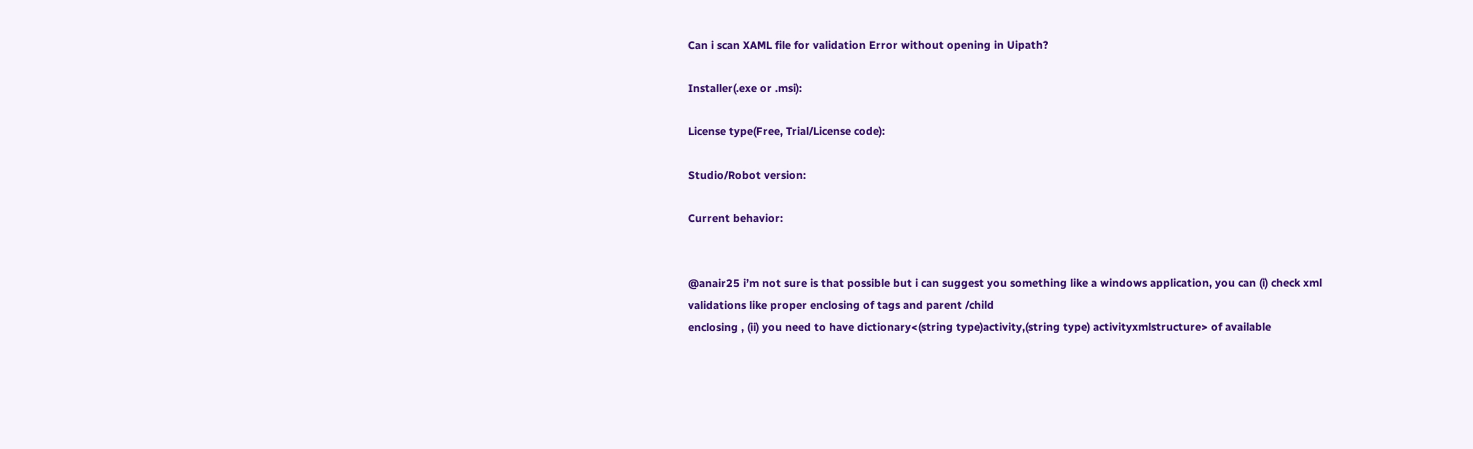Can i scan XAML file for validation Error without opening in Uipath?

Installer(.exe or .msi):

License type(Free, Trial/License code):

Studio/Robot version:

Current behavior:


@anair25 i’m not sure is that possible but i can suggest you something like a windows application, you can (i) check xml validations like proper enclosing of tags and parent /child
enclosing , (ii) you need to have dictionary<(string type)activity,(string type) activityxmlstructure> of available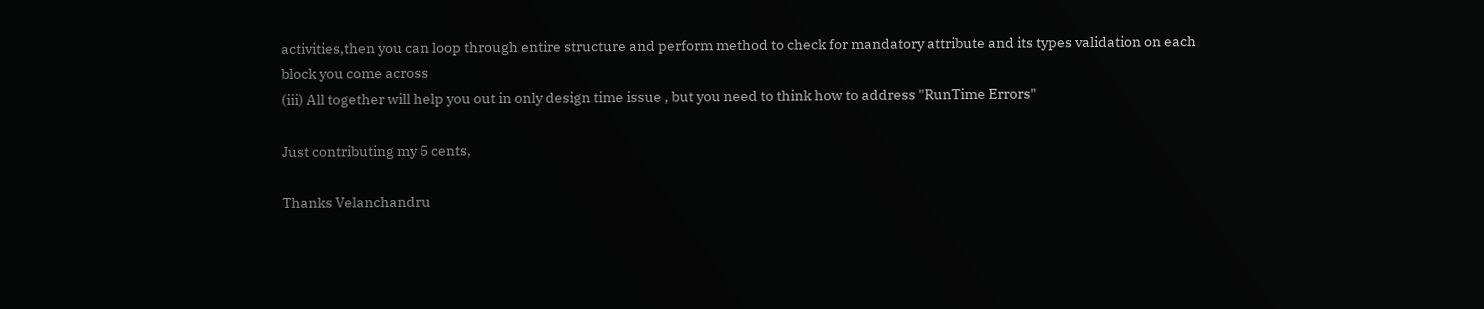activities,then you can loop through entire structure and perform method to check for mandatory attribute and its types validation on each block you come across
(iii) All together will help you out in only design time issue , but you need to think how to address "RunTime Errors"

Just contributing my 5 cents,

Thanks Velanchandru